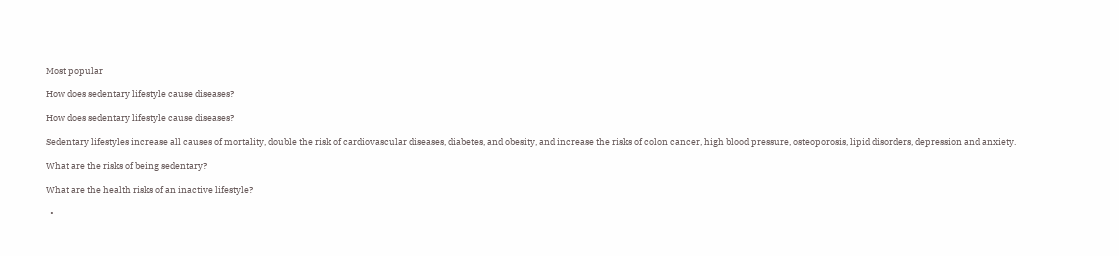Most popular

How does sedentary lifestyle cause diseases?

How does sedentary lifestyle cause diseases?

Sedentary lifestyles increase all causes of mortality, double the risk of cardiovascular diseases, diabetes, and obesity, and increase the risks of colon cancer, high blood pressure, osteoporosis, lipid disorders, depression and anxiety.

What are the risks of being sedentary?

What are the health risks of an inactive lifestyle?

  •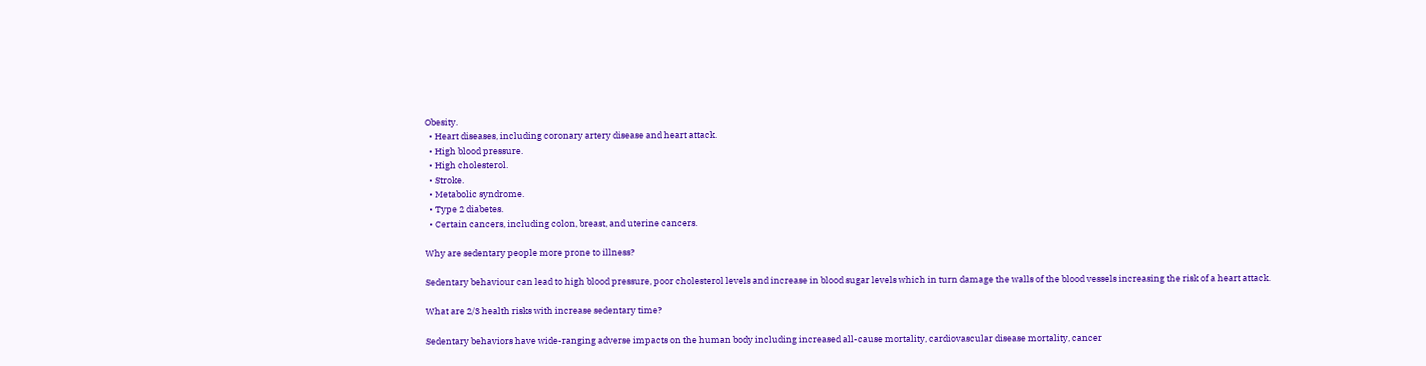Obesity.
  • Heart diseases, including coronary artery disease and heart attack.
  • High blood pressure.
  • High cholesterol.
  • Stroke.
  • Metabolic syndrome.
  • Type 2 diabetes.
  • Certain cancers, including colon, breast, and uterine cancers.

Why are sedentary people more prone to illness?

Sedentary behaviour can lead to high blood pressure, poor cholesterol levels and increase in blood sugar levels which in turn damage the walls of the blood vessels increasing the risk of a heart attack.

What are 2/3 health risks with increase sedentary time?

Sedentary behaviors have wide-ranging adverse impacts on the human body including increased all-cause mortality, cardiovascular disease mortality, cancer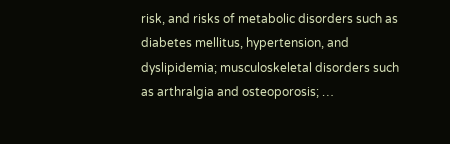risk, and risks of metabolic disorders such as diabetes mellitus, hypertension, and dyslipidemia; musculoskeletal disorders such as arthralgia and osteoporosis; …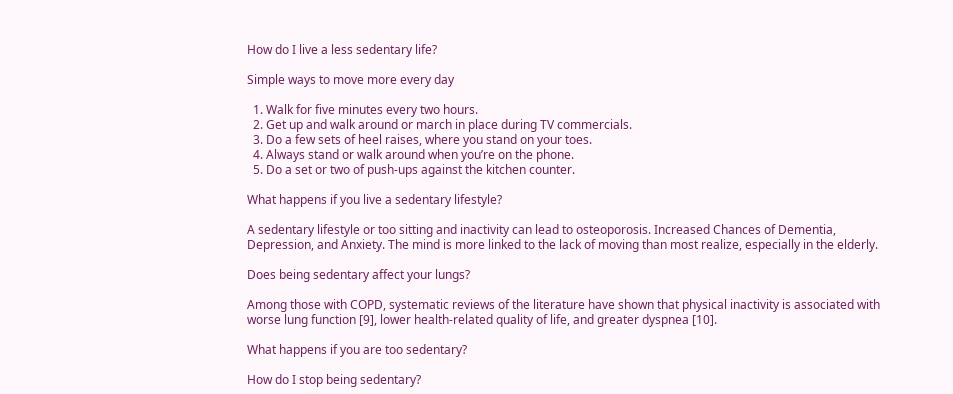How do I live a less sedentary life?

Simple ways to move more every day

  1. Walk for five minutes every two hours.
  2. Get up and walk around or march in place during TV commercials.
  3. Do a few sets of heel raises, where you stand on your toes.
  4. Always stand or walk around when you’re on the phone.
  5. Do a set or two of push-ups against the kitchen counter.

What happens if you live a sedentary lifestyle?

A sedentary lifestyle or too sitting and inactivity can lead to osteoporosis. Increased Chances of Dementia, Depression, and Anxiety. The mind is more linked to the lack of moving than most realize, especially in the elderly.

Does being sedentary affect your lungs?

Among those with COPD, systematic reviews of the literature have shown that physical inactivity is associated with worse lung function [9], lower health-related quality of life, and greater dyspnea [10].

What happens if you are too sedentary?

How do I stop being sedentary?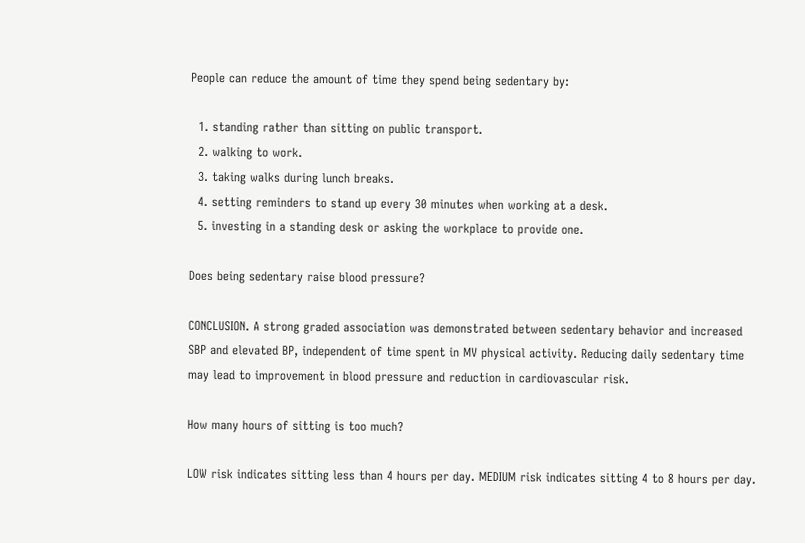People can reduce the amount of time they spend being sedentary by:

  1. standing rather than sitting on public transport.
  2. walking to work.
  3. taking walks during lunch breaks.
  4. setting reminders to stand up every 30 minutes when working at a desk.
  5. investing in a standing desk or asking the workplace to provide one.

Does being sedentary raise blood pressure?

CONCLUSION. A strong graded association was demonstrated between sedentary behavior and increased SBP and elevated BP, independent of time spent in MV physical activity. Reducing daily sedentary time may lead to improvement in blood pressure and reduction in cardiovascular risk.

How many hours of sitting is too much?

LOW risk indicates sitting less than 4 hours per day. MEDIUM risk indicates sitting 4 to 8 hours per day.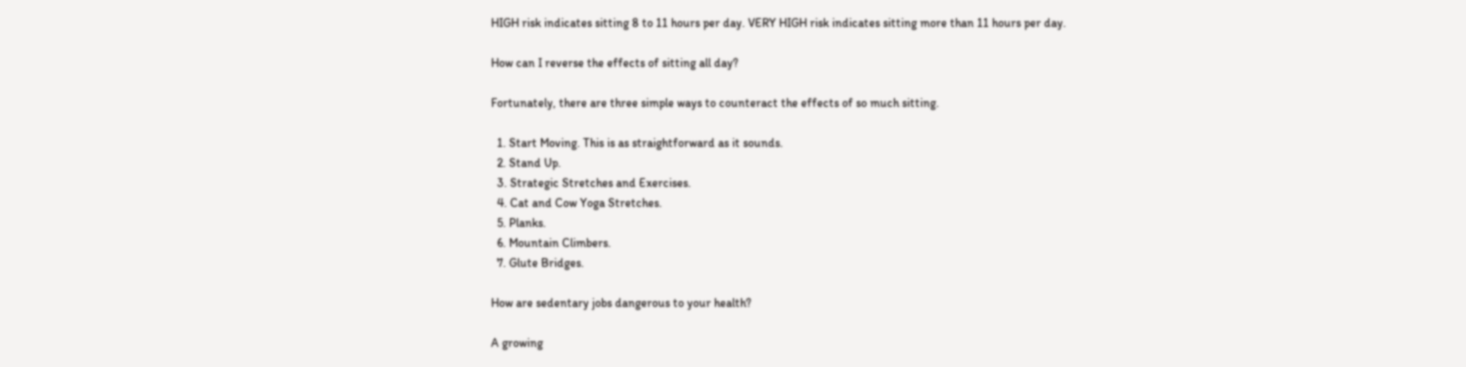HIGH risk indicates sitting 8 to 11 hours per day. VERY HIGH risk indicates sitting more than 11 hours per day.

How can I reverse the effects of sitting all day?

Fortunately, there are three simple ways to counteract the effects of so much sitting.

  1. Start Moving. This is as straightforward as it sounds.
  2. Stand Up.
  3. Strategic Stretches and Exercises.
  4. Cat and Cow Yoga Stretches.
  5. Planks.
  6. Mountain Climbers.
  7. Glute Bridges.

How are sedentary jobs dangerous to your health?

A growing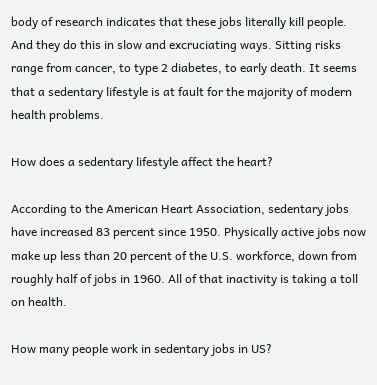body of research indicates that these jobs literally kill people. And they do this in slow and excruciating ways. Sitting risks range from cancer, to type 2 diabetes, to early death. It seems that a sedentary lifestyle is at fault for the majority of modern health problems.

How does a sedentary lifestyle affect the heart?

According to the American Heart Association, sedentary jobs have increased 83 percent since 1950. Physically active jobs now make up less than 20 percent of the U.S. workforce, down from roughly half of jobs in 1960. All of that inactivity is taking a toll on health.

How many people work in sedentary jobs in US?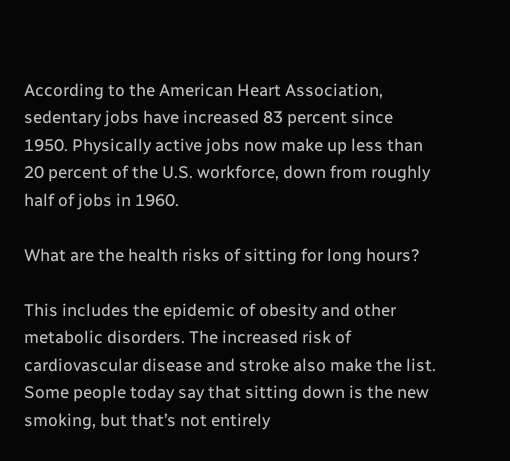According to the American Heart Association, sedentary jobs have increased 83 percent since 1950. Physically active jobs now make up less than 20 percent of the U.S. workforce, down from roughly half of jobs in 1960.

What are the health risks of sitting for long hours?

This includes the epidemic of obesity and other metabolic disorders. The increased risk of cardiovascular disease and stroke also make the list. Some people today say that sitting down is the new smoking, but that’s not entirely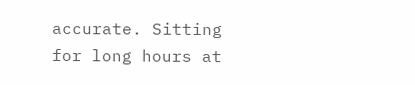accurate. Sitting for long hours at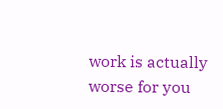work is actually worse for you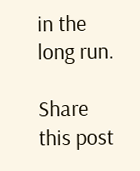in the long run.

Share this post